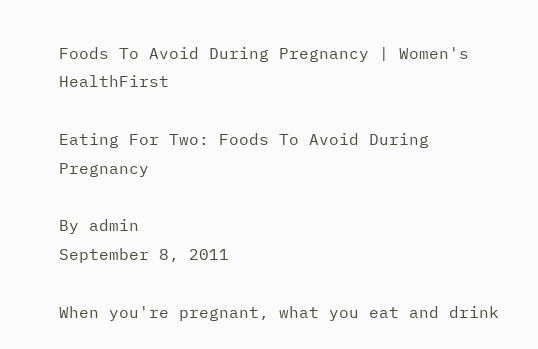Foods To Avoid During Pregnancy | Women's HealthFirst

Eating For Two: Foods To Avoid During Pregnancy

By admin
September 8, 2011

When you're pregnant, what you eat and drink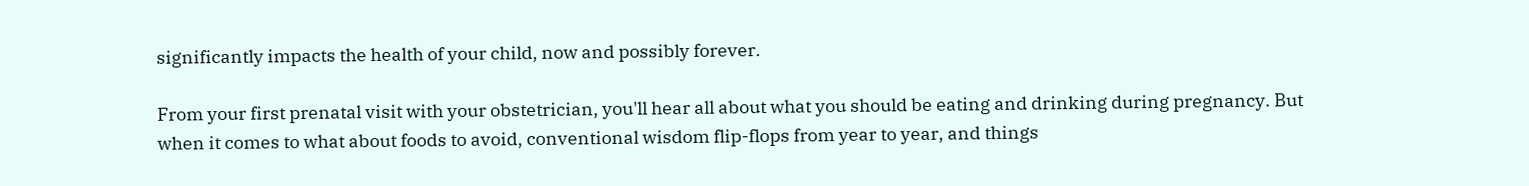significantly impacts the health of your child, now and possibly forever.

From your first prenatal visit with your obstetrician, you'll hear all about what you should be eating and drinking during pregnancy. But when it comes to what about foods to avoid, conventional wisdom flip-flops from year to year, and things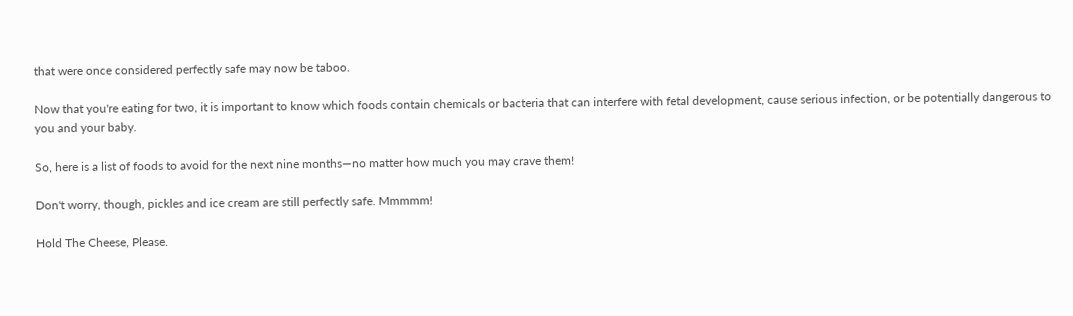that were once considered perfectly safe may now be taboo.

Now that you're eating for two, it is important to know which foods contain chemicals or bacteria that can interfere with fetal development, cause serious infection, or be potentially dangerous to you and your baby.

So, here is a list of foods to avoid for the next nine months—no matter how much you may crave them!

Don't worry, though, pickles and ice cream are still perfectly safe. Mmmmm!

Hold The Cheese, Please.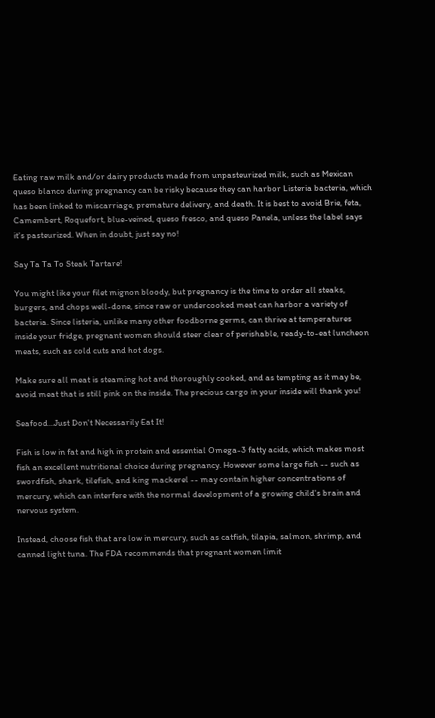Eating raw milk and/or dairy products made from unpasteurized milk, such as Mexican queso blanco during pregnancy can be risky because they can harbor Listeria bacteria, which has been linked to miscarriage, premature delivery, and death. It is best to avoid Brie, feta, Camembert, Roquefort, blue-veined, queso fresco, and queso Panela, unless the label says it's pasteurized. When in doubt, just say no!

Say Ta Ta To Steak Tartare!

You might like your filet mignon bloody, but pregnancy is the time to order all steaks, burgers, and chops well-done, since raw or undercooked meat can harbor a variety of bacteria. Since listeria, unlike many other foodborne germs, can thrive at temperatures inside your fridge, pregnant women should steer clear of perishable, ready-to-eat luncheon meats, such as cold cuts and hot dogs.

Make sure all meat is steaming hot and thoroughly cooked, and as tempting as it may be, avoid meat that is still pink on the inside. The precious cargo in your inside will thank you!

Seafood...Just Don't Necessarily Eat It!

Fish is low in fat and high in protein and essential Omega-3 fatty acids, which makes most fish an excellent nutritional choice during pregnancy. However some large fish -- such as swordfish, shark, tilefish, and king mackerel -- may contain higher concentrations of mercury, which can interfere with the normal development of a growing child's brain and nervous system.

Instead, choose fish that are low in mercury, such as catfish, tilapia, salmon, shrimp, and canned light tuna. The FDA recommends that pregnant women limit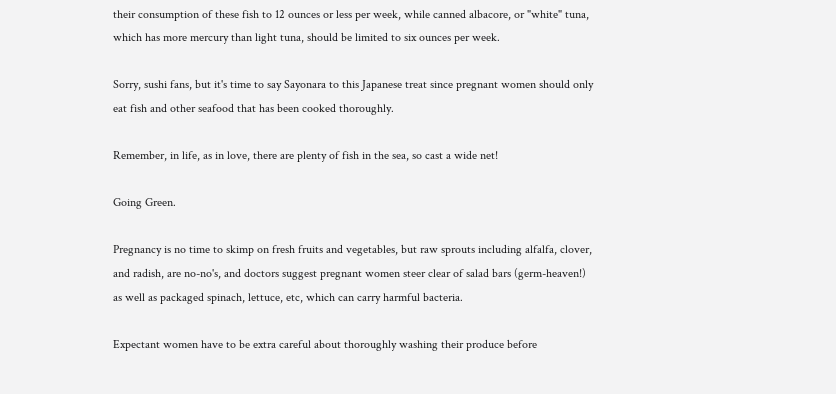their consumption of these fish to 12 ounces or less per week, while canned albacore, or "white" tuna, which has more mercury than light tuna, should be limited to six ounces per week.

Sorry, sushi fans, but it's time to say Sayonara to this Japanese treat since pregnant women should only eat fish and other seafood that has been cooked thoroughly.

Remember, in life, as in love, there are plenty of fish in the sea, so cast a wide net!

Going Green.

Pregnancy is no time to skimp on fresh fruits and vegetables, but raw sprouts including alfalfa, clover, and radish, are no-no's, and doctors suggest pregnant women steer clear of salad bars (germ-heaven!) as well as packaged spinach, lettuce, etc, which can carry harmful bacteria.

Expectant women have to be extra careful about thoroughly washing their produce before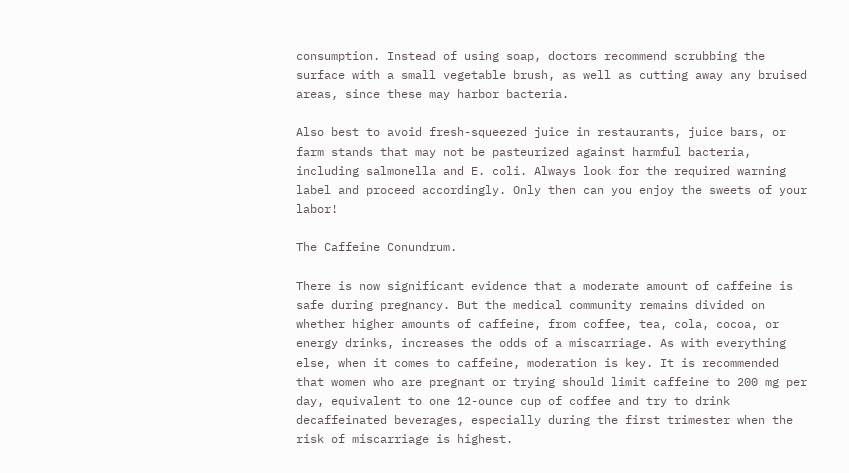consumption. Instead of using soap, doctors recommend scrubbing the surface with a small vegetable brush, as well as cutting away any bruised areas, since these may harbor bacteria.

Also best to avoid fresh-squeezed juice in restaurants, juice bars, or farm stands that may not be pasteurized against harmful bacteria, including salmonella and E. coli. Always look for the required warning label and proceed accordingly. Only then can you enjoy the sweets of your labor!

The Caffeine Conundrum.

There is now significant evidence that a moderate amount of caffeine is safe during pregnancy. But the medical community remains divided on whether higher amounts of caffeine, from coffee, tea, cola, cocoa, or energy drinks, increases the odds of a miscarriage. As with everything else, when it comes to caffeine, moderation is key. It is recommended that women who are pregnant or trying should limit caffeine to 200 mg per day, equivalent to one 12-ounce cup of coffee and try to drink decaffeinated beverages, especially during the first trimester when the risk of miscarriage is highest.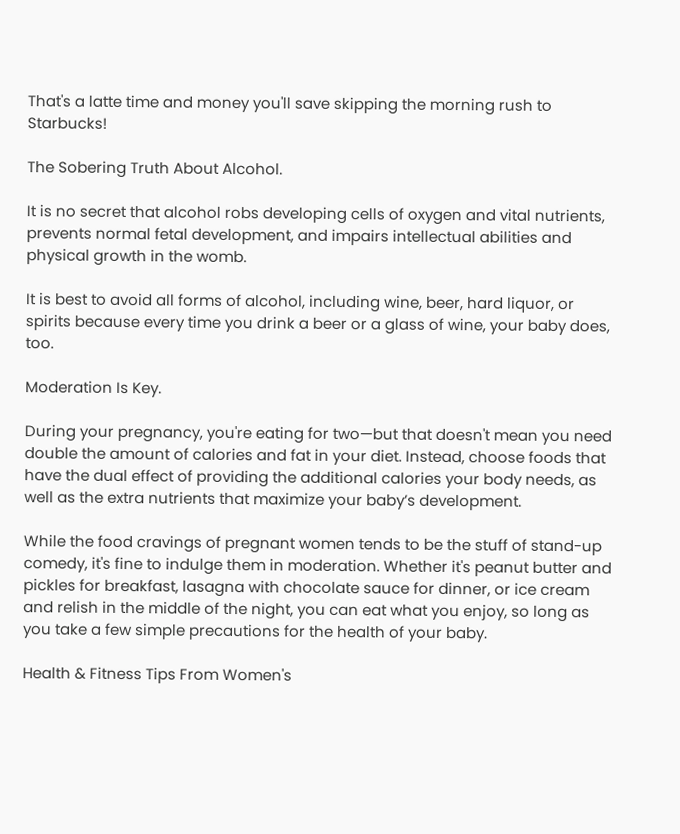That's a latte time and money you'll save skipping the morning rush to Starbucks!

The Sobering Truth About Alcohol.

It is no secret that alcohol robs developing cells of oxygen and vital nutrients, prevents normal fetal development, and impairs intellectual abilities and physical growth in the womb.

It is best to avoid all forms of alcohol, including wine, beer, hard liquor, or spirits because every time you drink a beer or a glass of wine, your baby does, too.

Moderation Is Key.

During your pregnancy, you're eating for two—but that doesn't mean you need double the amount of calories and fat in your diet. Instead, choose foods that have the dual effect of providing the additional calories your body needs, as well as the extra nutrients that maximize your baby’s development.

While the food cravings of pregnant women tends to be the stuff of stand-up comedy, it's fine to indulge them in moderation. Whether it's peanut butter and pickles for breakfast, lasagna with chocolate sauce for dinner, or ice cream and relish in the middle of the night, you can eat what you enjoy, so long as you take a few simple precautions for the health of your baby.

Health & Fitness Tips From Women's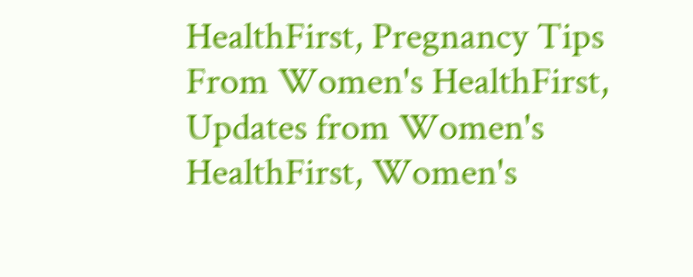HealthFirst, Pregnancy Tips From Women's HealthFirst, Updates from Women's HealthFirst, Women's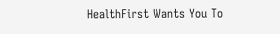HealthFirst Wants You To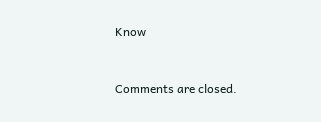Know


Comments are closed.